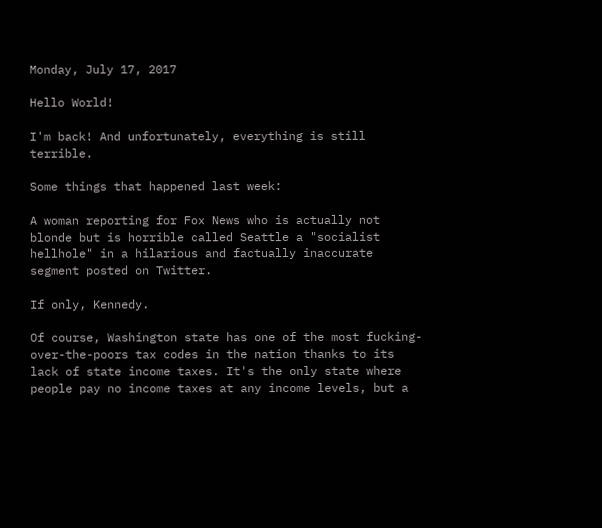Monday, July 17, 2017

Hello World!

I'm back! And unfortunately, everything is still terrible.

Some things that happened last week:

A woman reporting for Fox News who is actually not blonde but is horrible called Seattle a "socialist hellhole" in a hilarious and factually inaccurate segment posted on Twitter.

If only, Kennedy.

Of course, Washington state has one of the most fucking-over-the-poors tax codes in the nation thanks to its lack of state income taxes. It's the only state where people pay no income taxes at any income levels, but a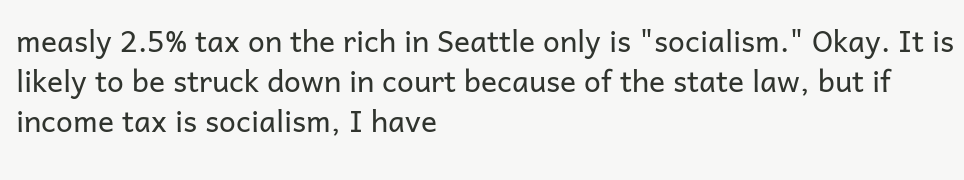measly 2.5% tax on the rich in Seattle only is "socialism." Okay. It is likely to be struck down in court because of the state law, but if income tax is socialism, I have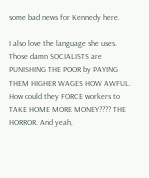some bad news for Kennedy here.

I also love the language she uses. Those damn SOCIALISTS are PUNISHING THE POOR by PAYING THEM HIGHER WAGES HOW AWFUL. How could they FORCE workers to TAKE HOME MORE MONEY???? THE HORROR. And yeah,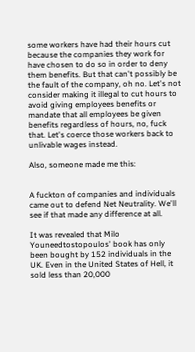some workers have had their hours cut because the companies they work for have chosen to do so in order to deny them benefits. But that can't possibly be the fault of the company, oh no. Let's not consider making it illegal to cut hours to avoid giving employees benefits or mandate that all employees be given benefits regardless of hours, no, fuck that. Let's coerce those workers back to unlivable wages instead.

Also, someone made me this:


A fuckton of companies and individuals came out to defend Net Neutrality. We'll see if that made any difference at all.

It was revealed that Milo Youneedtostopoulos' book has only been bought by 152 individuals in the UK. Even in the United States of Hell, it sold less than 20,000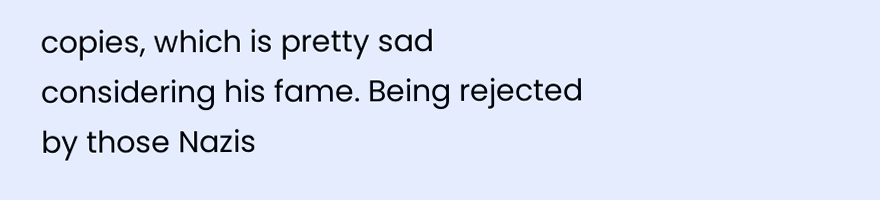copies, which is pretty sad considering his fame. Being rejected by those Nazis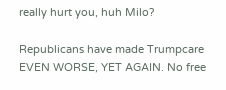really hurt you, huh Milo?

Republicans have made Trumpcare EVEN WORSE, YET AGAIN. No free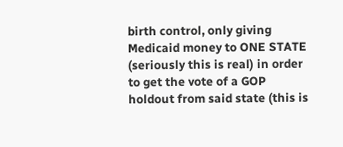birth control, only giving Medicaid money to ONE STATE (seriously this is real) in order to get the vote of a GOP holdout from said state (this is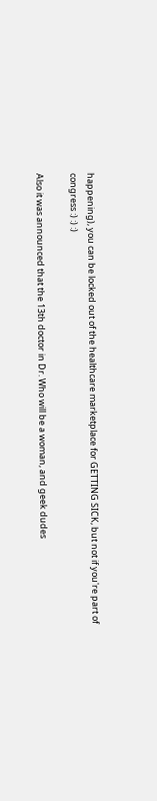happening), you can be locked out of the healthcare marketplace for GETTING SICK, but not if you're part of congress :) :) :)

Also it was announced that the 13th doctor in Dr. Who will be a woman, and geek dudes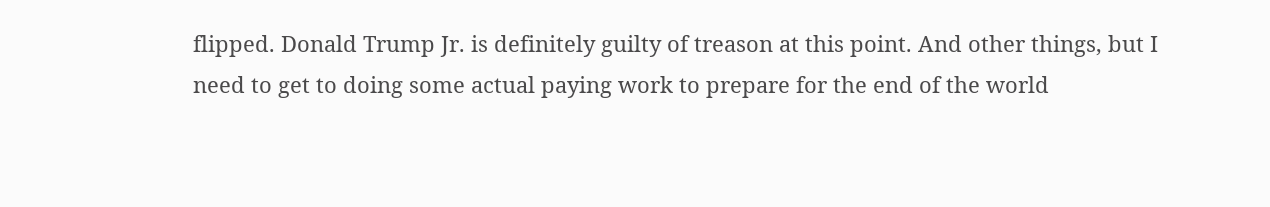flipped. Donald Trump Jr. is definitely guilty of treason at this point. And other things, but I need to get to doing some actual paying work to prepare for the end of the world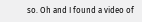so. Oh and I found a video of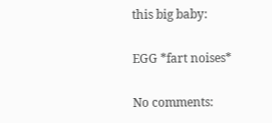this big baby:

EGG *fart noises*

No comments: